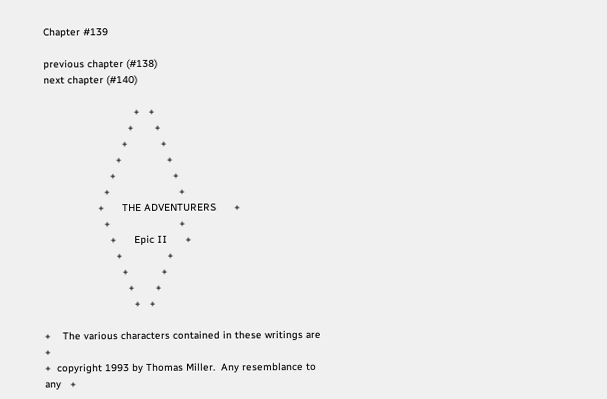Chapter #139

previous chapter (#138)                                                                  next chapter (#140)

                              +   +
                            +       +
                          +           +
                        +               +
                      +                   +
                    +                       +
                  +      THE ADVENTURERS      +
                    +                       +
                      +      Epic II      +
                        +               +
                          +           +
                            +       +
                              +   +

+    The various characters contained in these writings are   +
+  copyright 1993 by Thomas Miller.  Any resemblance to any   +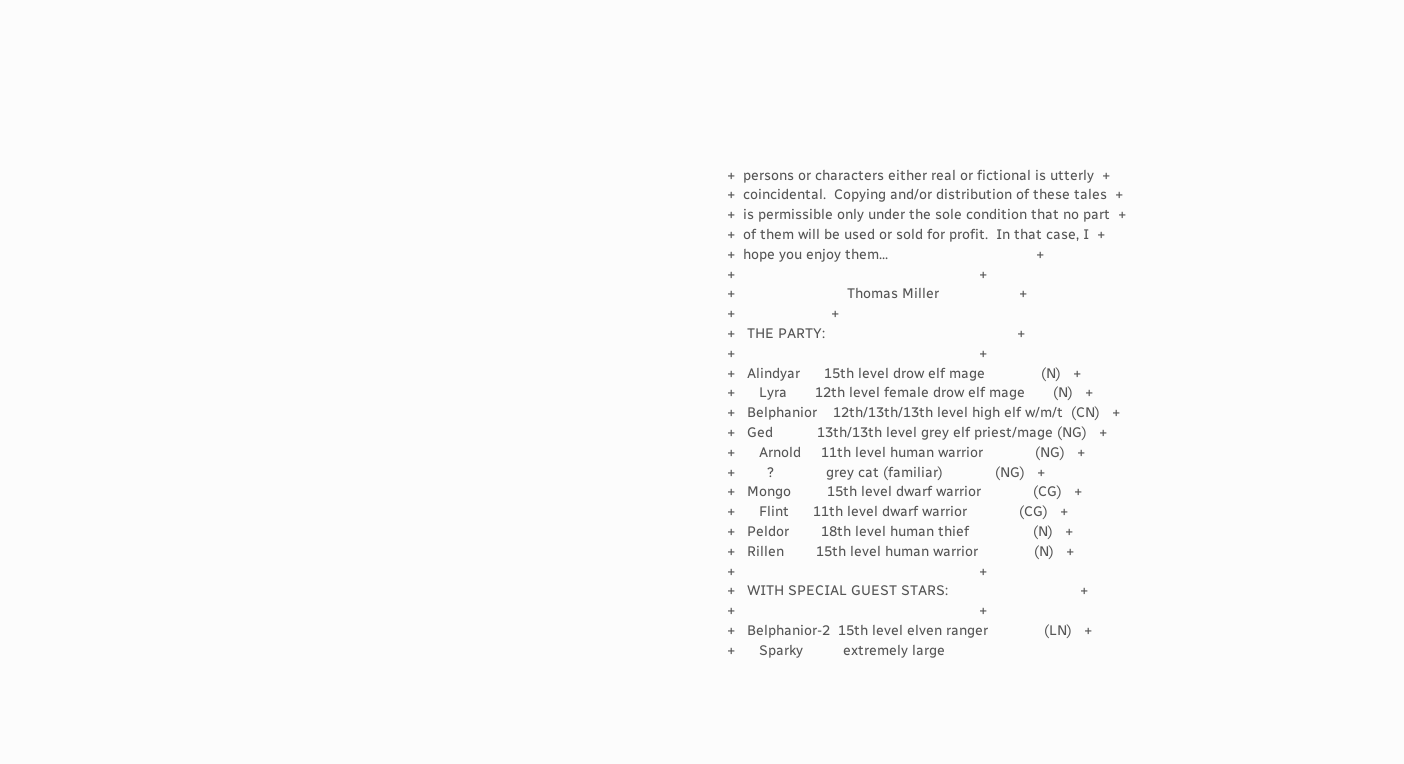+  persons or characters either real or fictional is utterly  +
+  coincidental.  Copying and/or distribution of these tales  +
+  is permissible only under the sole condition that no part  +
+  of them will be used or sold for profit.  In that case, I  +
+  hope you enjoy them...                                     +
+                                                             +
+                            Thomas Miller                    +
+                        +
+   THE PARTY:                                                +
+                                                             +
+   Alindyar      15th level drow elf mage              (N)   +
+      Lyra       12th level female drow elf mage       (N)   +
+   Belphanior    12th/13th/13th level high elf w/m/t  (CN)   +
+   Ged           13th/13th level grey elf priest/mage (NG)   +
+      Arnold     11th level human warrior             (NG)   +
+        ?             grey cat (familiar)             (NG)   +
+   Mongo         15th level dwarf warrior             (CG)   +
+      Flint      11th level dwarf warrior             (CG)   +
+   Peldor        18th level human thief                (N)   +
+   Rillen        15th level human warrior              (N)   +
+                                                             +
+   WITH SPECIAL GUEST STARS:                                 +
+                                                             +
+   Belphanior-2  15th level elven ranger              (LN)   +
+      Sparky          extremely large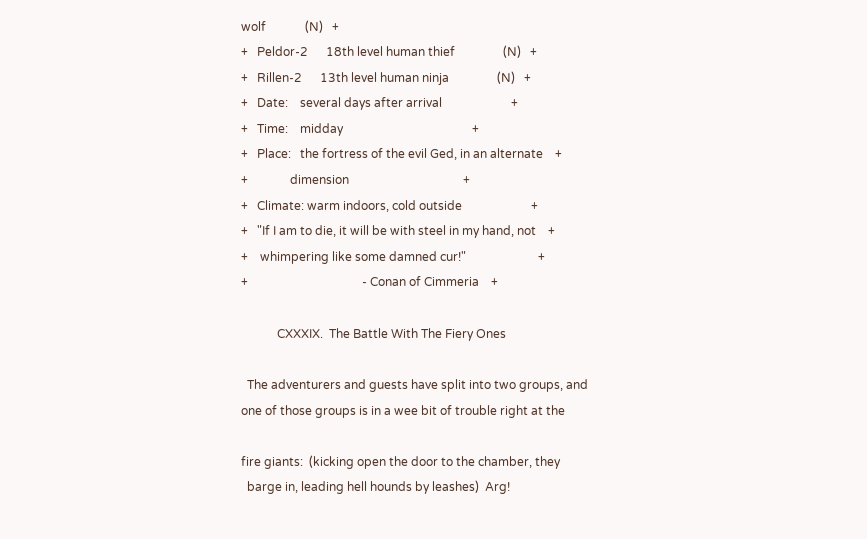wolf             (N)   +
+   Peldor-2      18th level human thief                (N)   +
+   Rillen-2      13th level human ninja                (N)   +
+   Date:    several days after arrival                       +
+   Time:    midday                                           +
+   Place:   the fortress of the evil Ged, in an alternate    +
+              dimension                                      +
+   Climate: warm indoors, cold outside                       +
+   "If I am to die, it will be with steel in my hand, not    +
+    whimpering like some damned cur!"                        +
+                                      - Conan of Cimmeria    +

            CXXXIX.  The Battle With The Fiery Ones

  The adventurers and guests have split into two groups, and
one of those groups is in a wee bit of trouble right at the

fire giants:  (kicking open the door to the chamber, they
  barge in, leading hell hounds by leashes)  Arg!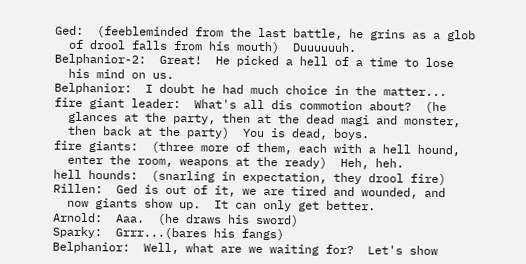Ged:  (feebleminded from the last battle, he grins as a glob
  of drool falls from his mouth)  Duuuuuuh.
Belphanior-2:  Great!  He picked a hell of a time to lose
  his mind on us.
Belphanior:  I doubt he had much choice in the matter...
fire giant leader:  What's all dis commotion about?  (he
  glances at the party, then at the dead magi and monster,
  then back at the party)  You is dead, boys.
fire giants:  (three more of them, each with a hell hound,
  enter the room, weapons at the ready)  Heh, heh.
hell hounds:  (snarling in expectation, they drool fire)
Rillen:  Ged is out of it, we are tired and wounded, and
  now giants show up.  It can only get better.
Arnold:  Aaa.  (he draws his sword)
Sparky:  Grrr...(bares his fangs)
Belphanior:  Well, what are we waiting for?  Let's show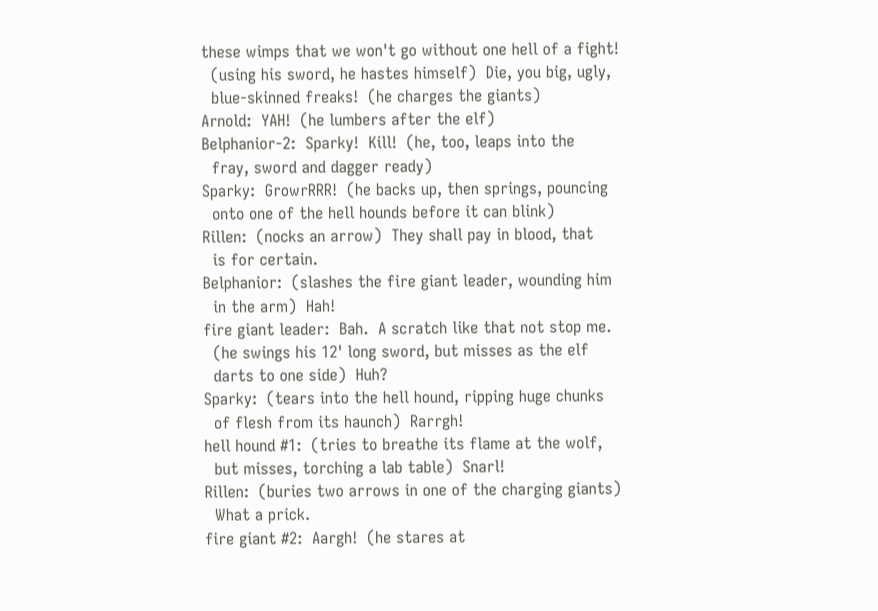these wimps that we won't go without one hell of a fight!
  (using his sword, he hastes himself)  Die, you big, ugly,
  blue-skinned freaks!  (he charges the giants)
Arnold:  YAH!  (he lumbers after the elf)
Belphanior-2:  Sparky!  Kill!  (he, too, leaps into the
  fray, sword and dagger ready)
Sparky:  GrowrRRR!  (he backs up, then springs, pouncing
  onto one of the hell hounds before it can blink)
Rillen:  (nocks an arrow)  They shall pay in blood, that
  is for certain.
Belphanior:  (slashes the fire giant leader, wounding him
  in the arm)  Hah!
fire giant leader:  Bah.  A scratch like that not stop me.
  (he swings his 12' long sword, but misses as the elf
  darts to one side)  Huh?
Sparky:  (tears into the hell hound, ripping huge chunks
  of flesh from its haunch)  Rarrgh!
hell hound #1:  (tries to breathe its flame at the wolf,
  but misses, torching a lab table)  Snarl!
Rillen:  (buries two arrows in one of the charging giants)
  What a prick.
fire giant #2:  Aargh!  (he stares at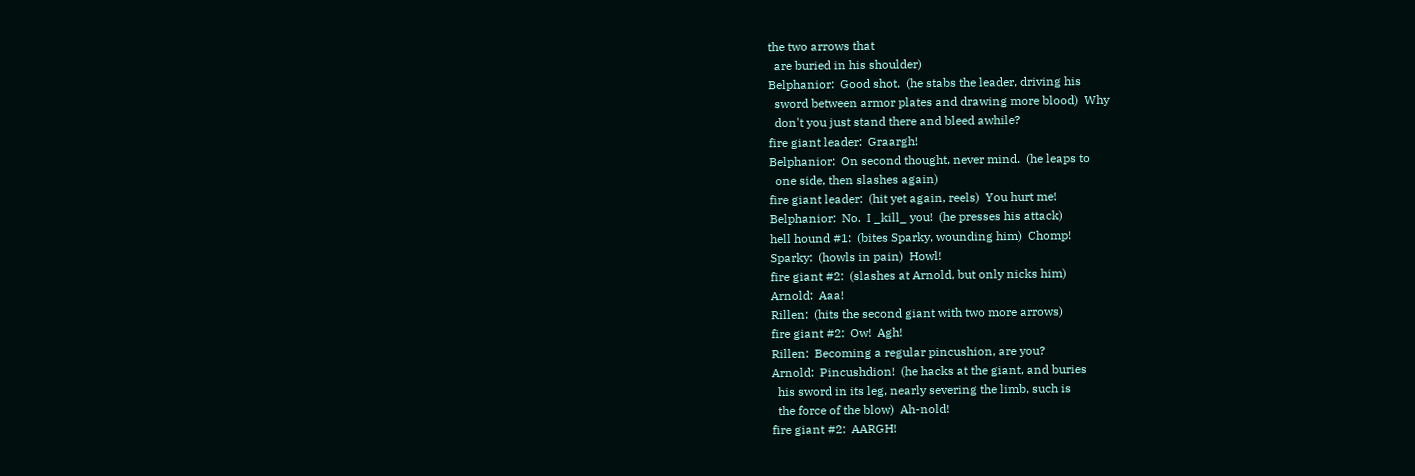the two arrows that
  are buried in his shoulder)
Belphanior:  Good shot.  (he stabs the leader, driving his
  sword between armor plates and drawing more blood)  Why
  don't you just stand there and bleed awhile?
fire giant leader:  Graargh!
Belphanior:  On second thought, never mind.  (he leaps to
  one side, then slashes again)
fire giant leader:  (hit yet again, reels)  You hurt me!
Belphanior:  No.  I _kill_ you!  (he presses his attack)
hell hound #1:  (bites Sparky, wounding him)  Chomp!
Sparky:  (howls in pain)  Howl!
fire giant #2:  (slashes at Arnold, but only nicks him)
Arnold:  Aaa!
Rillen:  (hits the second giant with two more arrows)
fire giant #2:  Ow!  Agh!
Rillen:  Becoming a regular pincushion, are you?
Arnold:  Pincushdion!  (he hacks at the giant, and buries
  his sword in its leg, nearly severing the limb, such is
  the force of the blow)  Ah-nold!
fire giant #2:  AARGH!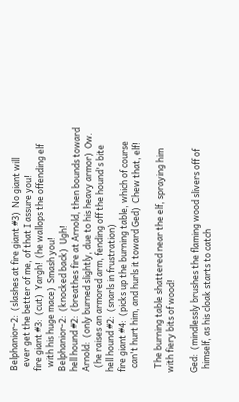Belphanior-2:  (slashes at fire giant #3)  No giant will
  ever get the better of me, of that I assure you!
fire giant #3:  (cut)  Yargh!  (he wallops the offending elf
  with his huge mace)  Smash you!
Belphanior-2:  (knocked back)  Ugh!
hell hound #2:  (breathes fire at Arnold, then bounds toward
Arnold:  (only burned slightly, due to his heavy armor)  Ow.
  (he raises an armored arm, fending off the hound's bite
hell hound #2:  (snarls in frustration)
fire giant #4:  (picks up the burning table, which of course
  can't hurt him, and hurls it toward Ged)  Chew that, elf!

  The burning table shattered near the elf, spraying him
with fiery bits of wood!

Ged:  (mindlessly brushes the flaming wood slivers off of
  himself, as his cloak starts to catch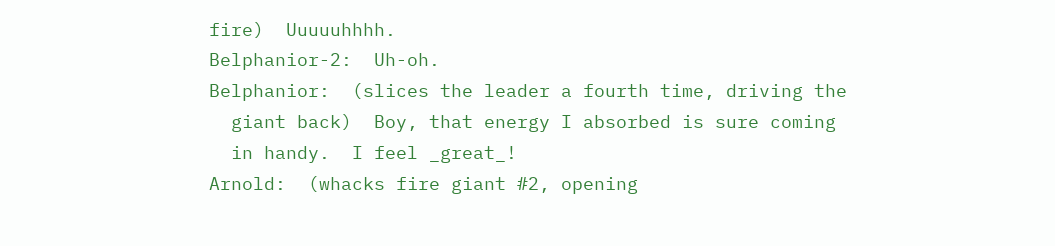fire)  Uuuuuhhhh.
Belphanior-2:  Uh-oh.
Belphanior:  (slices the leader a fourth time, driving the
  giant back)  Boy, that energy I absorbed is sure coming
  in handy.  I feel _great_!
Arnold:  (whacks fire giant #2, opening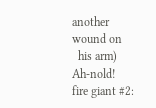another wound on
  his arm)  Ah-nold!
fire giant #2: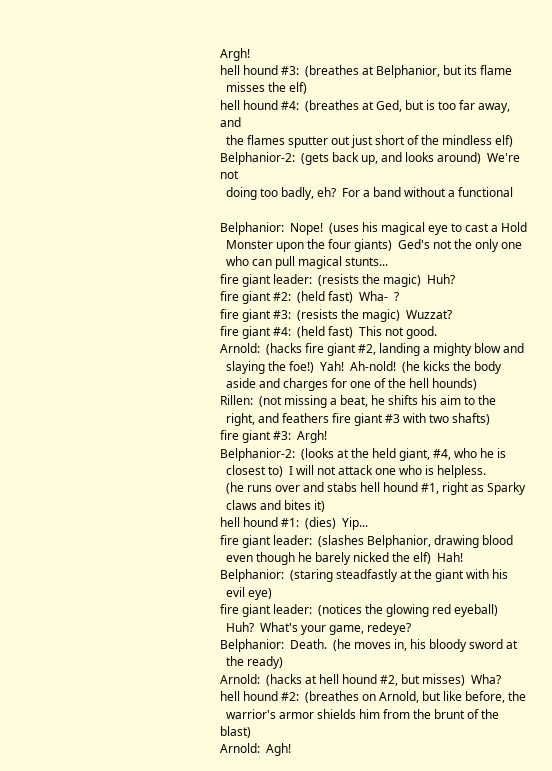Argh!
hell hound #3:  (breathes at Belphanior, but its flame
  misses the elf)
hell hound #4:  (breathes at Ged, but is too far away, and
  the flames sputter out just short of the mindless elf)
Belphanior-2:  (gets back up, and looks around)  We're not
  doing too badly, eh?  For a band without a functional

Belphanior:  Nope!  (uses his magical eye to cast a Hold
  Monster upon the four giants)  Ged's not the only one
  who can pull magical stunts...
fire giant leader:  (resists the magic)  Huh?
fire giant #2:  (held fast)  Wha-  ?
fire giant #3:  (resists the magic)  Wuzzat?
fire giant #4:  (held fast)  This not good.
Arnold:  (hacks fire giant #2, landing a mighty blow and
  slaying the foe!)  Yah!  Ah-nold!  (he kicks the body
  aside and charges for one of the hell hounds)
Rillen:  (not missing a beat, he shifts his aim to the
  right, and feathers fire giant #3 with two shafts)
fire giant #3:  Argh!
Belphanior-2:  (looks at the held giant, #4, who he is
  closest to)  I will not attack one who is helpless.
  (he runs over and stabs hell hound #1, right as Sparky
  claws and bites it)
hell hound #1:  (dies)  Yip...
fire giant leader:  (slashes Belphanior, drawing blood
  even though he barely nicked the elf)  Hah!
Belphanior:  (staring steadfastly at the giant with his
  evil eye)
fire giant leader:  (notices the glowing red eyeball)
  Huh?  What's your game, redeye?
Belphanior:  Death.  (he moves in, his bloody sword at
  the ready)
Arnold:  (hacks at hell hound #2, but misses)  Wha?
hell hound #2:  (breathes on Arnold, but like before, the
  warrior's armor shields him from the brunt of the blast)
Arnold:  Agh!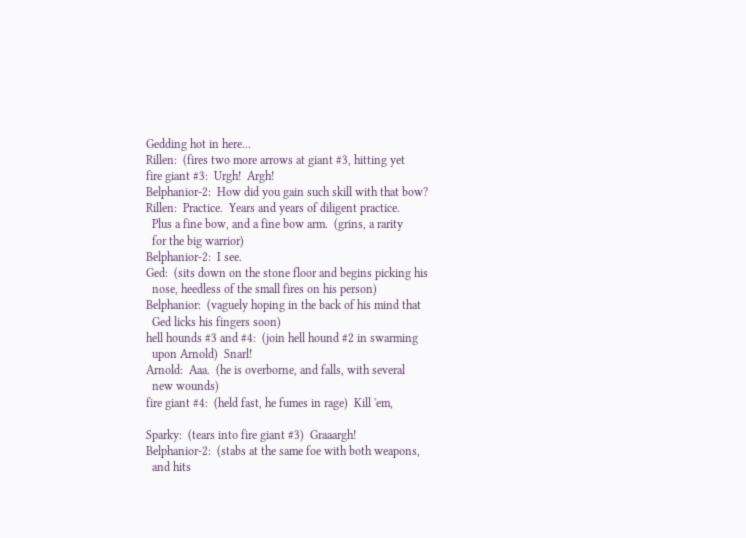Gedding hot in here...
Rillen:  (fires two more arrows at giant #3, hitting yet
fire giant #3:  Urgh!  Argh!
Belphanior-2:  How did you gain such skill with that bow?
Rillen:  Practice.  Years and years of diligent practice.
  Plus a fine bow, and a fine bow arm.  (grins, a rarity
  for the big warrior)
Belphanior-2:  I see.
Ged:  (sits down on the stone floor and begins picking his
  nose, heedless of the small fires on his person)
Belphanior:  (vaguely hoping in the back of his mind that
  Ged licks his fingers soon)
hell hounds #3 and #4:  (join hell hound #2 in swarming
  upon Arnold)  Snarl!
Arnold:  Aaa.  (he is overborne, and falls, with several
  new wounds)
fire giant #4:  (held fast, he fumes in rage)  Kill 'em,

Sparky:  (tears into fire giant #3)  Graaargh!
Belphanior-2:  (stabs at the same foe with both weapons,
  and hits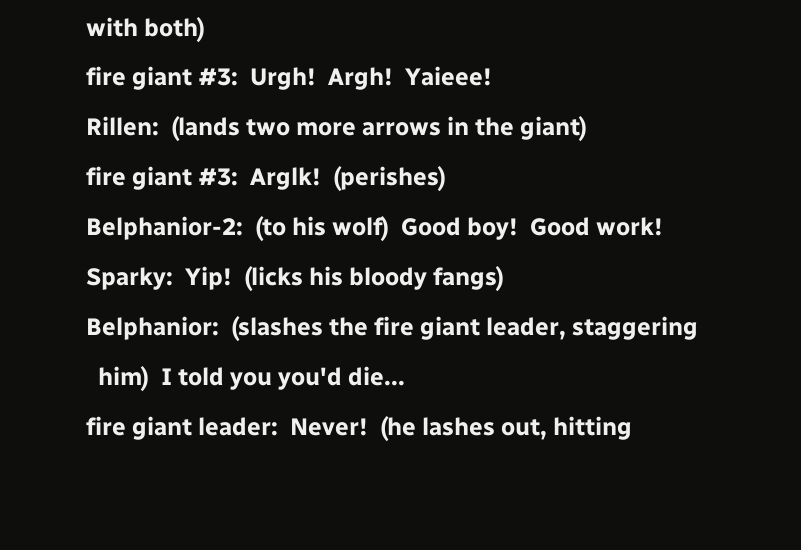with both)
fire giant #3:  Urgh!  Argh!  Yaieee!
Rillen:  (lands two more arrows in the giant)
fire giant #3:  Arglk!  (perishes)
Belphanior-2:  (to his wolf)  Good boy!  Good work!
Sparky:  Yip!  (licks his bloody fangs)
Belphanior:  (slashes the fire giant leader, staggering
  him)  I told you you'd die...
fire giant leader:  Never!  (he lashes out, hitting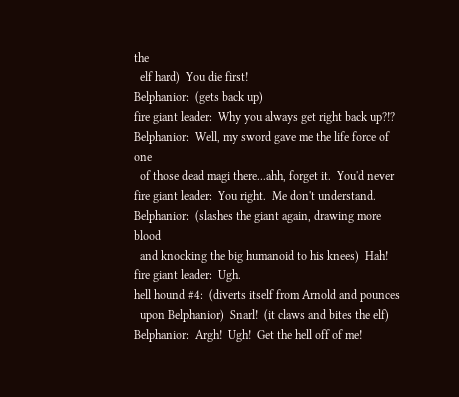the
  elf hard)  You die first!
Belphanior:  (gets back up)
fire giant leader:  Why you always get right back up?!?
Belphanior:  Well, my sword gave me the life force of one
  of those dead magi there...ahh, forget it.  You'd never
fire giant leader:  You right.  Me don't understand.
Belphanior:  (slashes the giant again, drawing more blood
  and knocking the big humanoid to his knees)  Hah!
fire giant leader:  Ugh.
hell hound #4:  (diverts itself from Arnold and pounces
  upon Belphanior)  Snarl!  (it claws and bites the elf)
Belphanior:  Argh!  Ugh!  Get the hell off of me!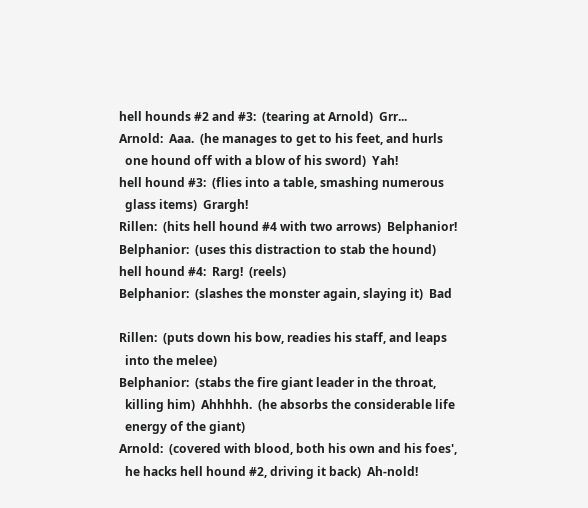hell hounds #2 and #3:  (tearing at Arnold)  Grr...
Arnold:  Aaa.  (he manages to get to his feet, and hurls
  one hound off with a blow of his sword)  Yah!
hell hound #3:  (flies into a table, smashing numerous
  glass items)  Grargh!
Rillen:  (hits hell hound #4 with two arrows)  Belphanior!
Belphanior:  (uses this distraction to stab the hound)
hell hound #4:  Rarg!  (reels)
Belphanior:  (slashes the monster again, slaying it)  Bad

Rillen:  (puts down his bow, readies his staff, and leaps
  into the melee)
Belphanior:  (stabs the fire giant leader in the throat,
  killing him)  Ahhhhh.  (he absorbs the considerable life
  energy of the giant)
Arnold:  (covered with blood, both his own and his foes',
  he hacks hell hound #2, driving it back)  Ah-nold!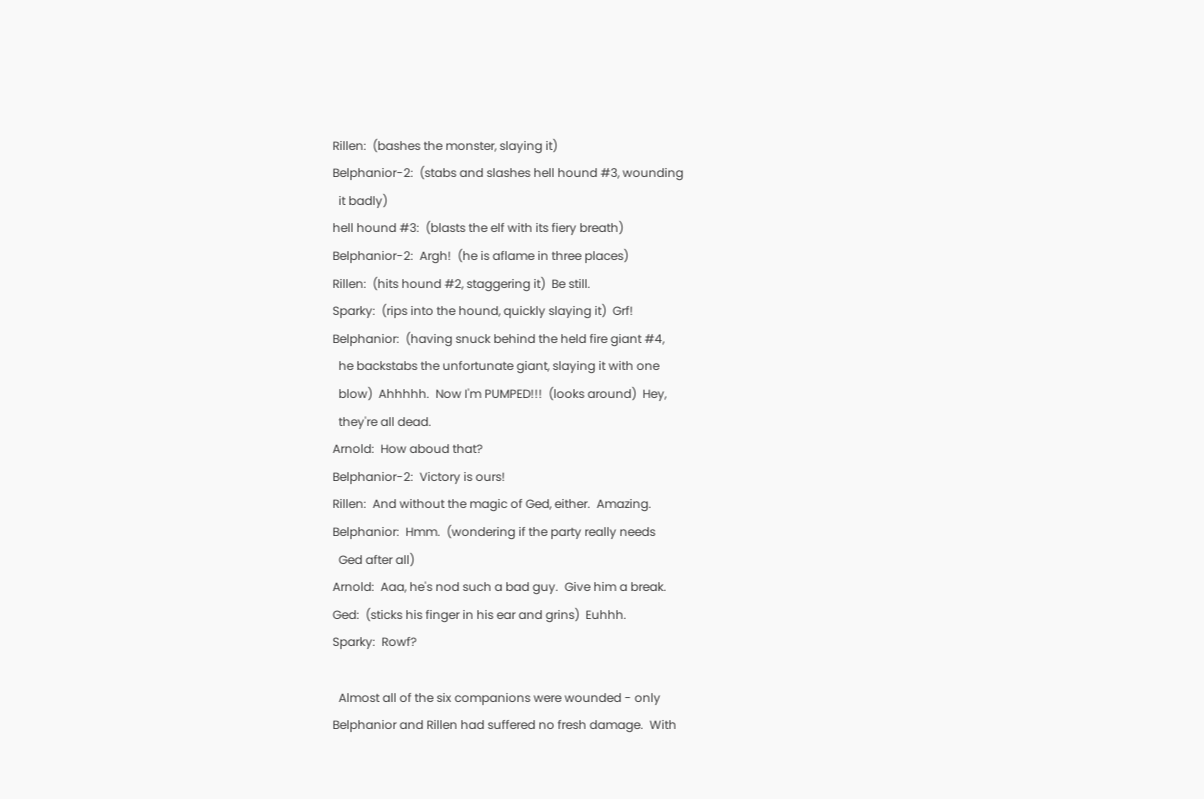Rillen:  (bashes the monster, slaying it)
Belphanior-2:  (stabs and slashes hell hound #3, wounding
  it badly)
hell hound #3:  (blasts the elf with its fiery breath)
Belphanior-2:  Argh!  (he is aflame in three places)
Rillen:  (hits hound #2, staggering it)  Be still.
Sparky:  (rips into the hound, quickly slaying it)  Grf!
Belphanior:  (having snuck behind the held fire giant #4,
  he backstabs the unfortunate giant, slaying it with one
  blow)  Ahhhhh.  Now I'm PUMPED!!!  (looks around)  Hey,
  they're all dead.
Arnold:  How aboud that?
Belphanior-2:  Victory is ours!
Rillen:  And without the magic of Ged, either.  Amazing.
Belphanior:  Hmm.  (wondering if the party really needs
  Ged after all)
Arnold:  Aaa, he's nod such a bad guy.  Give him a break.
Ged:  (sticks his finger in his ear and grins)  Euhhh.
Sparky:  Rowf?

  Almost all of the six companions were wounded - only
Belphanior and Rillen had suffered no fresh damage.  With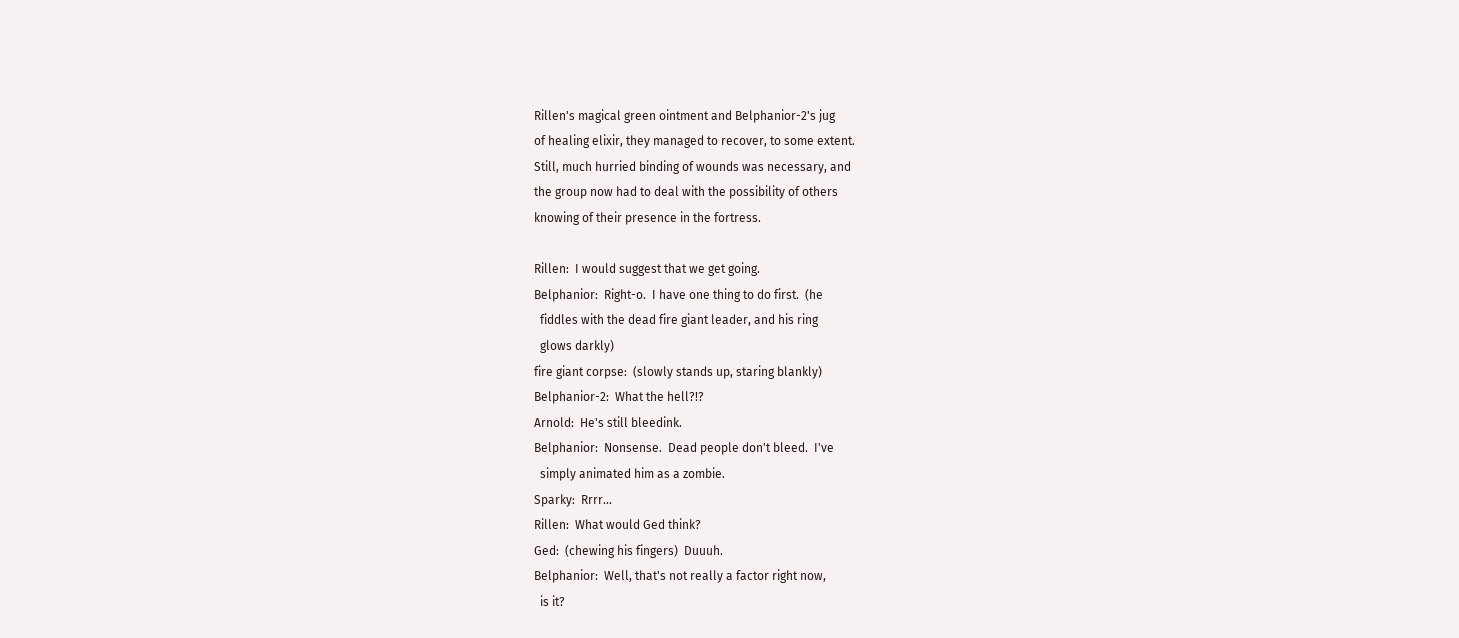Rillen's magical green ointment and Belphanior-2's jug
of healing elixir, they managed to recover, to some extent.
Still, much hurried binding of wounds was necessary, and
the group now had to deal with the possibility of others
knowing of their presence in the fortress.

Rillen:  I would suggest that we get going.
Belphanior:  Right-o.  I have one thing to do first.  (he
  fiddles with the dead fire giant leader, and his ring
  glows darkly)
fire giant corpse:  (slowly stands up, staring blankly)
Belphanior-2:  What the hell?!?
Arnold:  He's still bleedink.
Belphanior:  Nonsense.  Dead people don't bleed.  I've
  simply animated him as a zombie.
Sparky:  Rrrr...
Rillen:  What would Ged think?
Ged:  (chewing his fingers)  Duuuh.
Belphanior:  Well, that's not really a factor right now,
  is it?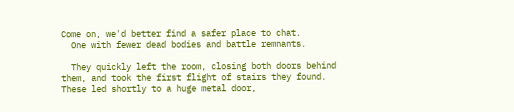Come on, we'd better find a safer place to chat.
  One with fewer dead bodies and battle remnants.

  They quickly left the room, closing both doors behind
them, and took the first flight of stairs they found.
These led shortly to a huge metal door,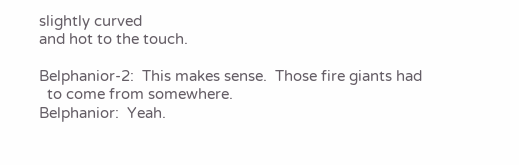slightly curved
and hot to the touch.

Belphanior-2:  This makes sense.  Those fire giants had
  to come from somewhere.
Belphanior:  Yeah.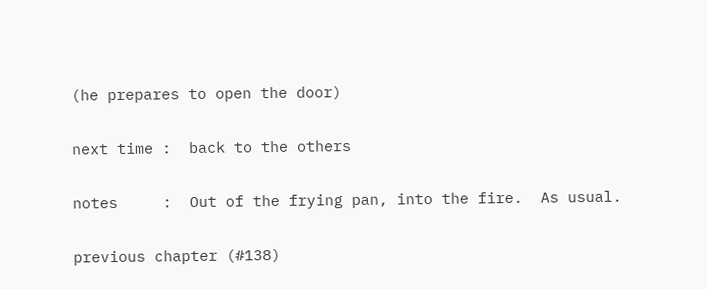(he prepares to open the door)

next time :  back to the others

notes     :  Out of the frying pan, into the fire.  As usual.

previous chapter (#138)